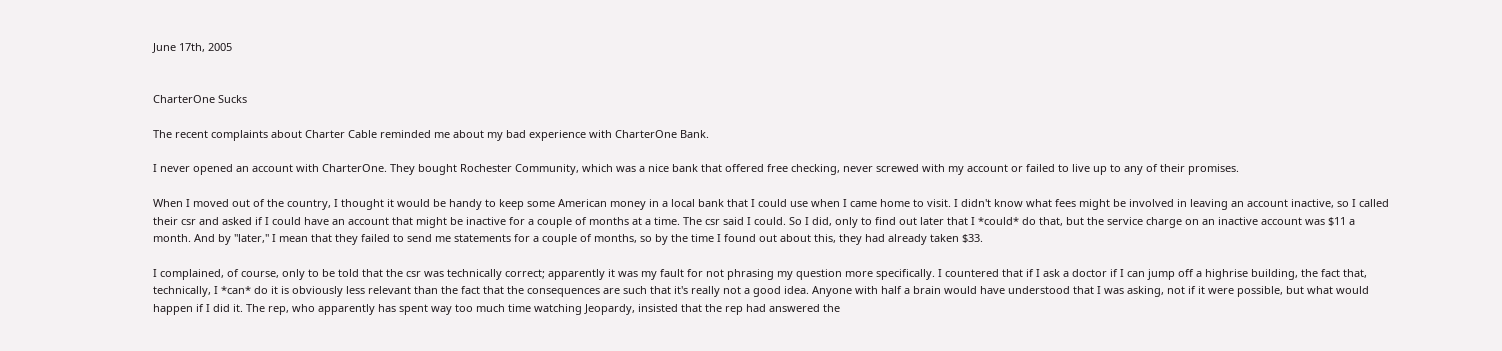June 17th, 2005


CharterOne Sucks

The recent complaints about Charter Cable reminded me about my bad experience with CharterOne Bank.

I never opened an account with CharterOne. They bought Rochester Community, which was a nice bank that offered free checking, never screwed with my account or failed to live up to any of their promises.

When I moved out of the country, I thought it would be handy to keep some American money in a local bank that I could use when I came home to visit. I didn't know what fees might be involved in leaving an account inactive, so I called their csr and asked if I could have an account that might be inactive for a couple of months at a time. The csr said I could. So I did, only to find out later that I *could* do that, but the service charge on an inactive account was $11 a month. And by "later," I mean that they failed to send me statements for a couple of months, so by the time I found out about this, they had already taken $33.

I complained, of course, only to be told that the csr was technically correct; apparently it was my fault for not phrasing my question more specifically. I countered that if I ask a doctor if I can jump off a highrise building, the fact that, technically, I *can* do it is obviously less relevant than the fact that the consequences are such that it's really not a good idea. Anyone with half a brain would have understood that I was asking, not if it were possible, but what would happen if I did it. The rep, who apparently has spent way too much time watching Jeopardy, insisted that the rep had answered the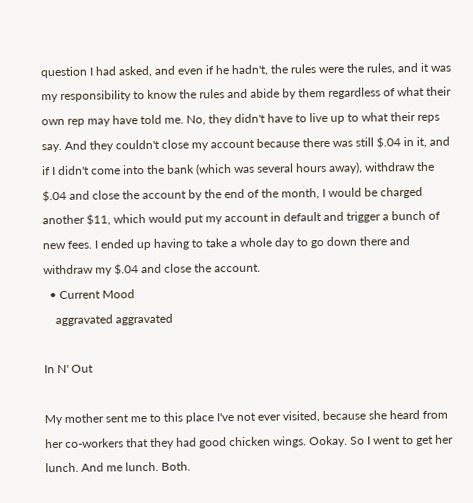question I had asked, and even if he hadn't, the rules were the rules, and it was my responsibility to know the rules and abide by them regardless of what their own rep may have told me. No, they didn't have to live up to what their reps say. And they couldn't close my account because there was still $.04 in it, and if I didn't come into the bank (which was several hours away), withdraw the $.04 and close the account by the end of the month, I would be charged another $11, which would put my account in default and trigger a bunch of new fees. I ended up having to take a whole day to go down there and withdraw my $.04 and close the account.
  • Current Mood
    aggravated aggravated

In N' Out

My mother sent me to this place I've not ever visited, because she heard from her co-workers that they had good chicken wings. Ookay. So I went to get her lunch. And me lunch. Both.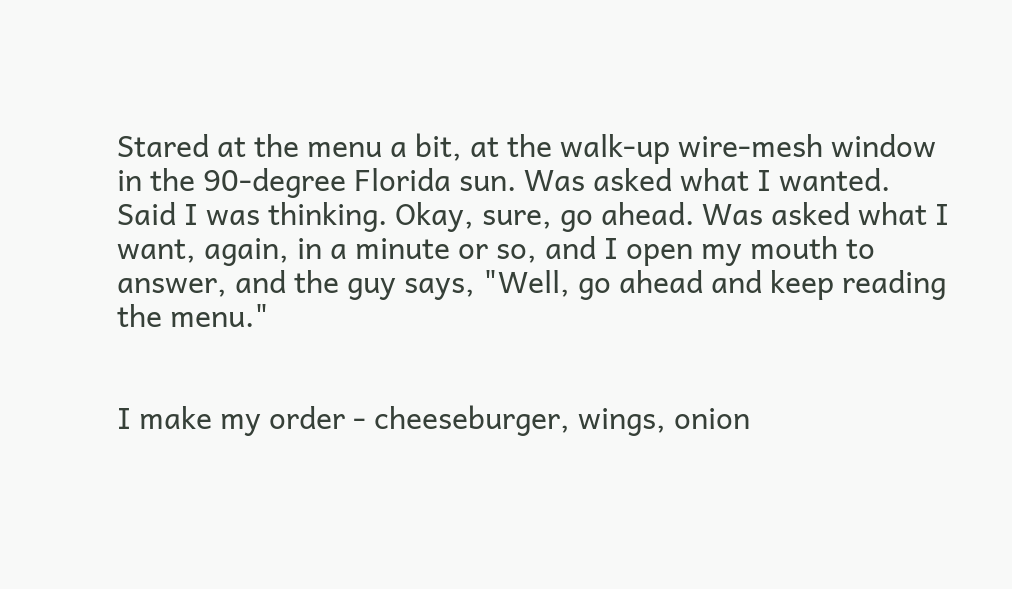Stared at the menu a bit, at the walk-up wire-mesh window in the 90-degree Florida sun. Was asked what I wanted. Said I was thinking. Okay, sure, go ahead. Was asked what I want, again, in a minute or so, and I open my mouth to answer, and the guy says, "Well, go ahead and keep reading the menu."


I make my order - cheeseburger, wings, onion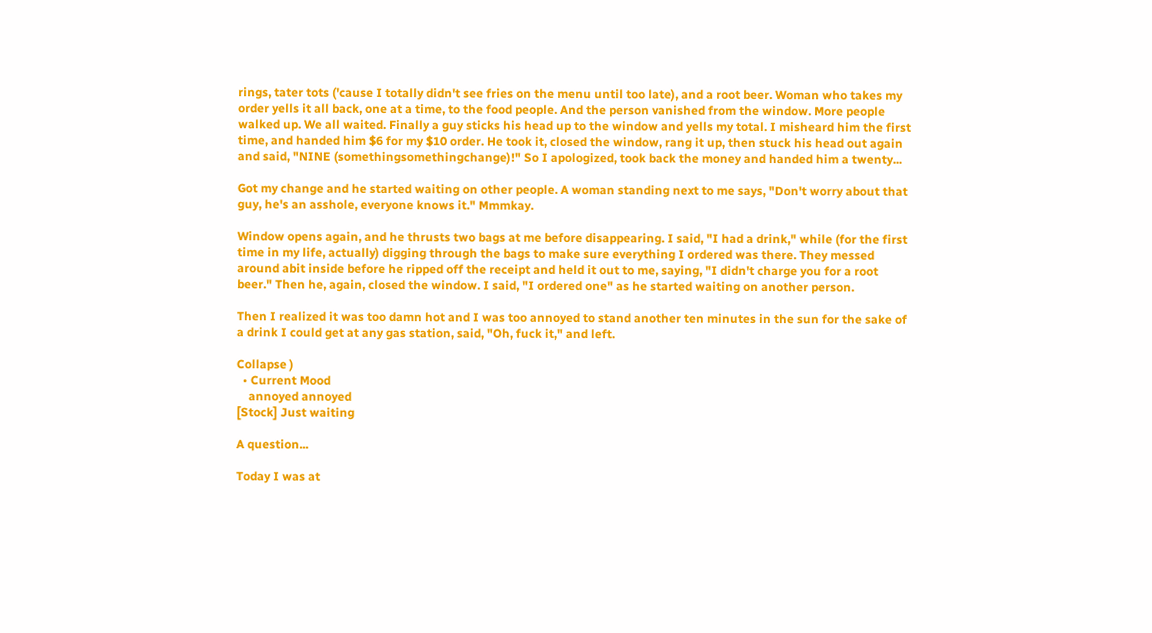rings, tater tots ('cause I totally didn't see fries on the menu until too late), and a root beer. Woman who takes my order yells it all back, one at a time, to the food people. And the person vanished from the window. More people walked up. We all waited. Finally a guy sticks his head up to the window and yells my total. I misheard him the first time, and handed him $6 for my $10 order. He took it, closed the window, rang it up, then stuck his head out again and said, "NINE (somethingsomethingchange)!" So I apologized, took back the money and handed him a twenty...

Got my change and he started waiting on other people. A woman standing next to me says, "Don't worry about that guy, he's an asshole, everyone knows it." Mmmkay.

Window opens again, and he thrusts two bags at me before disappearing. I said, "I had a drink," while (for the first time in my life, actually) digging through the bags to make sure everything I ordered was there. They messed around abit inside before he ripped off the receipt and held it out to me, saying, "I didn't charge you for a root beer." Then he, again, closed the window. I said, "I ordered one" as he started waiting on another person.

Then I realized it was too damn hot and I was too annoyed to stand another ten minutes in the sun for the sake of a drink I could get at any gas station, said, "Oh, fuck it," and left.

Collapse )
  • Current Mood
    annoyed annoyed
[Stock] Just waiting

A question...

Today I was at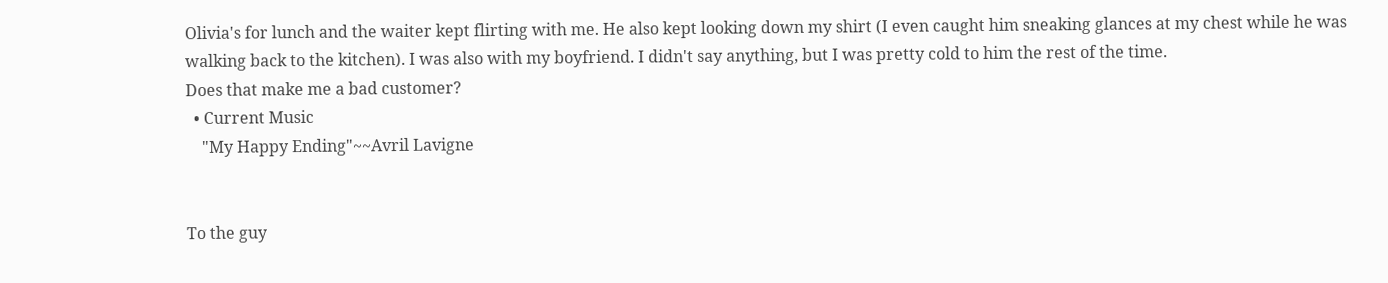Olivia's for lunch and the waiter kept flirting with me. He also kept looking down my shirt (I even caught him sneaking glances at my chest while he was walking back to the kitchen). I was also with my boyfriend. I didn't say anything, but I was pretty cold to him the rest of the time.
Does that make me a bad customer?
  • Current Music
    "My Happy Ending"~~Avril Lavigne


To the guy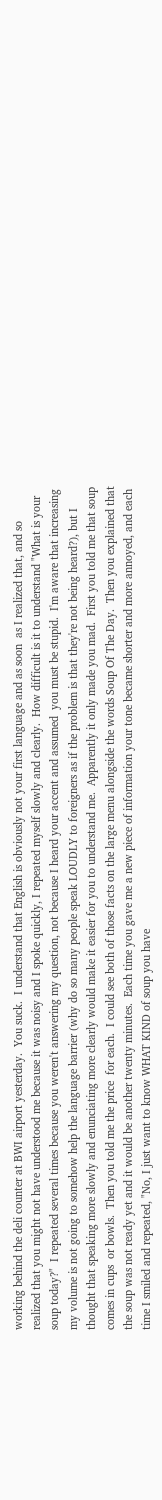working behind the deli counter at BWI airport yesterday.  You suck.  I understand that English is obviously not your first language and as soon  as I realized that, and so realized that you might not have understood me because it was noisy and I spoke quickly, I repeated myself slowly and clearly.  How difficult is it to understand "What is your soup today?"  I repeated several times because you weren't answering my question, not because I heard your accent and assumed  you must be stupid.  I'm aware that increasing my volume is not going to somehow help the language barrier (why do so many people speak LOUDLY to foreigners as if the problem is that they're not being heard?), but I  thought that speaking more slowly and enunciating more clearly would make it easier for you to understand me.  Apparently it only made you mad.  First you told me that soup comes in cups  or bowls.  Then you told me the price  for each.  I could see both of those facts on the large menu alongside the words Soup Of The Day.  Then you explained that the soup was not ready yet and it would be another twenty minutes.  Each time you gave me a new piece of information your tone became shorter and more annoyed, and each time I smiled and repeated, "No, I just want to know WHAT KIND of soup you have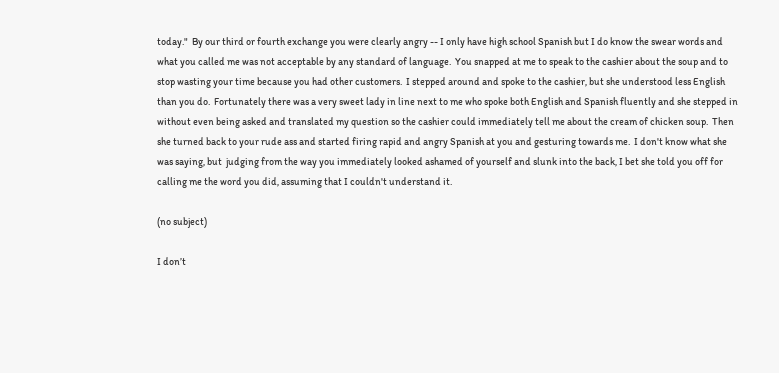today."  By our third or fourth exchange you were clearly angry -- I only have high school Spanish but I do know the swear words and what you called me was not acceptable by any standard of language.  You snapped at me to speak to the cashier about the soup and to stop wasting your time because you had other customers.  I stepped around and spoke to the cashier, but she understood less English than you do.  Fortunately there was a very sweet lady in line next to me who spoke both English and Spanish fluently and she stepped in without even being asked and translated my question so the cashier could immediately tell me about the cream of chicken soup.  Then she turned back to your rude ass and started firing rapid and angry Spanish at you and gesturing towards me.  I don't know what she was saying, but  judging from the way you immediately looked ashamed of yourself and slunk into the back, I bet she told you off for calling me the word you did, assuming that I couldn't understand it.

(no subject)

I don’t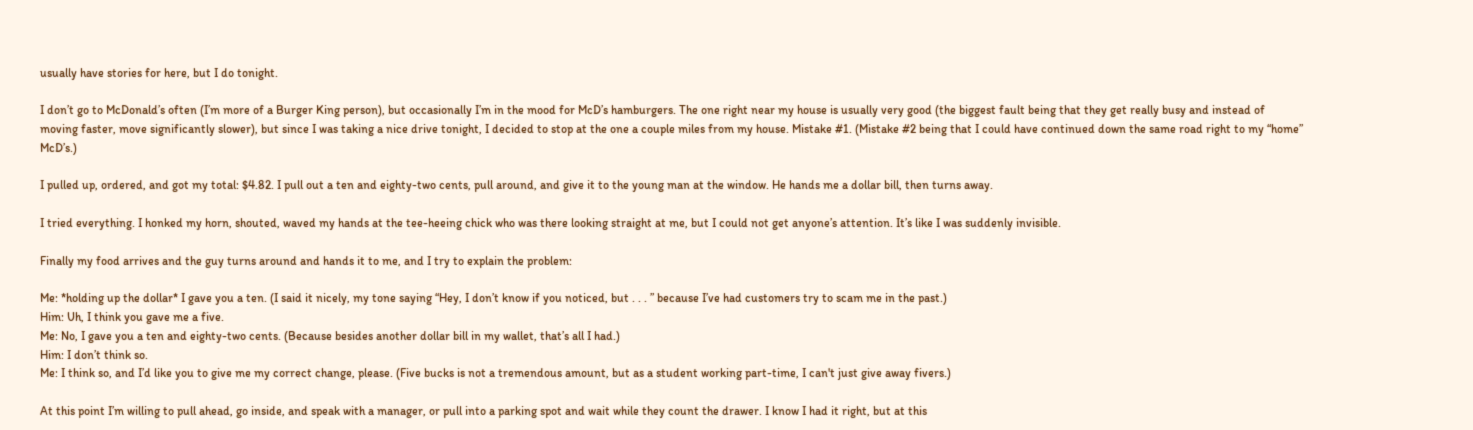usually have stories for here, but I do tonight.

I don’t go to McDonald’s often (I’m more of a Burger King person), but occasionally I’m in the mood for McD’s hamburgers. The one right near my house is usually very good (the biggest fault being that they get really busy and instead of moving faster, move significantly slower), but since I was taking a nice drive tonight, I decided to stop at the one a couple miles from my house. Mistake #1. (Mistake #2 being that I could have continued down the same road right to my “home” McD’s.)

I pulled up, ordered, and got my total: $4.82. I pull out a ten and eighty-two cents, pull around, and give it to the young man at the window. He hands me a dollar bill, then turns away.

I tried everything. I honked my horn, shouted, waved my hands at the tee-heeing chick who was there looking straight at me, but I could not get anyone’s attention. It’s like I was suddenly invisible.

Finally my food arrives and the guy turns around and hands it to me, and I try to explain the problem:

Me: *holding up the dollar* I gave you a ten. (I said it nicely, my tone saying “Hey, I don’t know if you noticed, but . . . ” because I’ve had customers try to scam me in the past.)
Him: Uh, I think you gave me a five.
Me: No, I gave you a ten and eighty-two cents. (Because besides another dollar bill in my wallet, that’s all I had.)
Him: I don’t think so.
Me: I think so, and I’d like you to give me my correct change, please. (Five bucks is not a tremendous amount, but as a student working part-time, I can't just give away fivers.)

At this point I’m willing to pull ahead, go inside, and speak with a manager, or pull into a parking spot and wait while they count the drawer. I know I had it right, but at this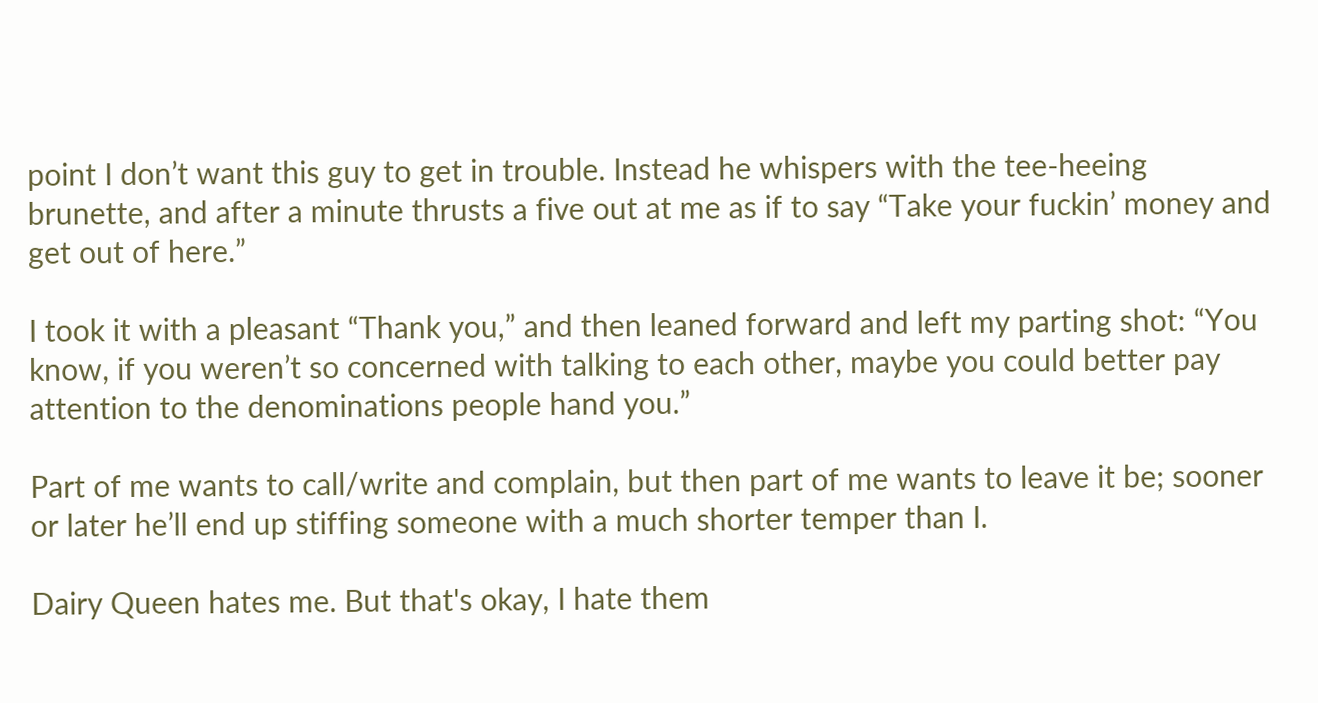point I don’t want this guy to get in trouble. Instead he whispers with the tee-heeing brunette, and after a minute thrusts a five out at me as if to say “Take your fuckin’ money and get out of here.”

I took it with a pleasant “Thank you,” and then leaned forward and left my parting shot: “You know, if you weren’t so concerned with talking to each other, maybe you could better pay attention to the denominations people hand you.”

Part of me wants to call/write and complain, but then part of me wants to leave it be; sooner or later he’ll end up stiffing someone with a much shorter temper than I.

Dairy Queen hates me. But that's okay, I hate them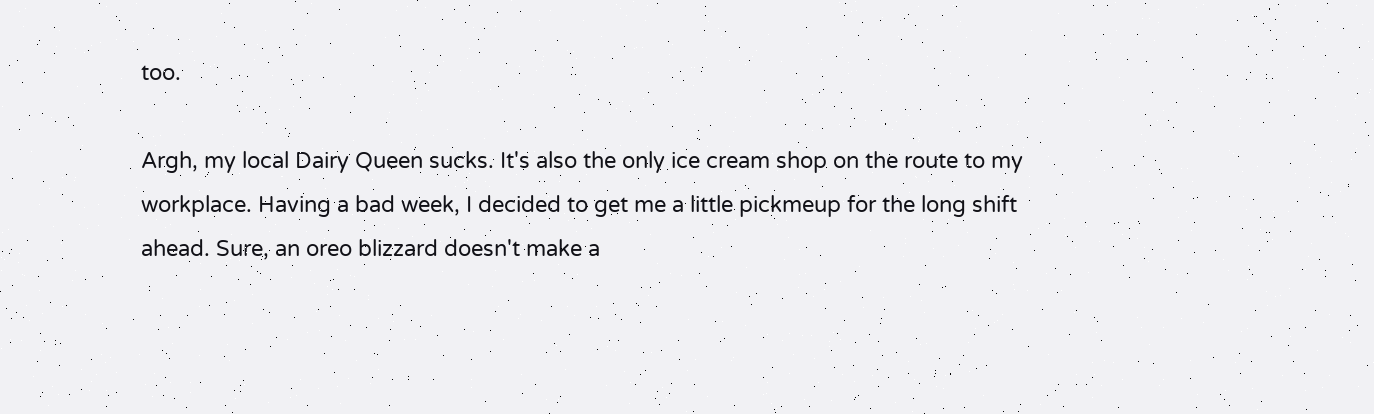too.

Argh, my local Dairy Queen sucks. It's also the only ice cream shop on the route to my workplace. Having a bad week, I decided to get me a little pickmeup for the long shift ahead. Sure, an oreo blizzard doesn't make a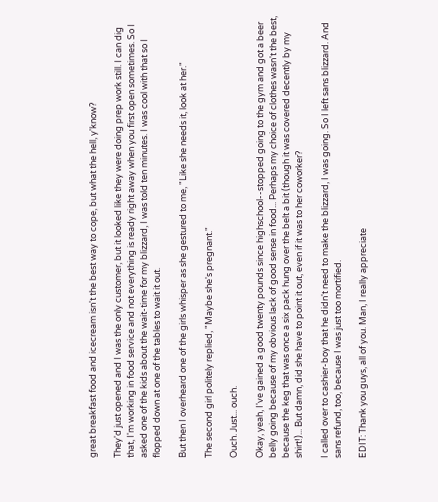great breakfast food and icecream isn't the best way to cope, but what the hell, y'know?

They'd just opened and I was the only customer, but it looked like they were doing prep work still. I can dig that, I'm working in food service and not everything is ready right away when you first open sometimes. So I asked one of the kids about the wait-time for my blizzard, I was told ten minutes. I was cool with that so I flopped down at one of the tables to wait it out.

But then I overheard one of the girls whisper as she gestured to me, "Like she needs it, look at her."

The second girl politely replied, "Maybe she's pregnant."

Ouch. Just... ouch.

Okay, yeah, I've gained a good twenty pounds since highschool--stopped going to the gym and got a beer belly going because of my obvious lack of good sense in food... Perhaps my choice of clothes wasn't the best, because the keg that was once a six pack hung over the belt a bit (though it was covered decently by my shirt!)... But damn, did she have to point it out, even if it was to her coworker?

I called over to cashier-boy that he didn't need to make the blizzard, I was going. So I left sans blizzard. And sans refund, too, because I was just too mortified.

EDIT: Thank you guys, all of you. Man, I really appreciate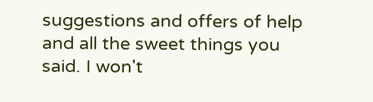suggestions and offers of help and all the sweet things you said. I won't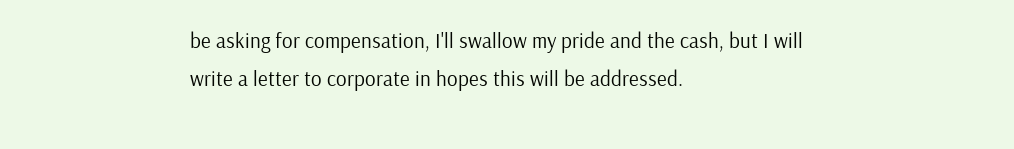be asking for compensation, I'll swallow my pride and the cash, but I will write a letter to corporate in hopes this will be addressed.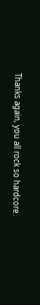Thanks again, you all rock so hardcore.